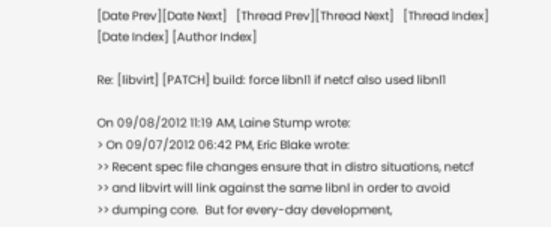[Date Prev][Date Next]   [Thread Prev][Thread Next]   [Thread Index] [Date Index] [Author Index]

Re: [libvirt] [PATCH] build: force libnl1 if netcf also used libnl1

On 09/08/2012 11:19 AM, Laine Stump wrote:
> On 09/07/2012 06:42 PM, Eric Blake wrote:
>> Recent spec file changes ensure that in distro situations, netcf
>> and libvirt will link against the same libnl in order to avoid
>> dumping core.  But for every-day development,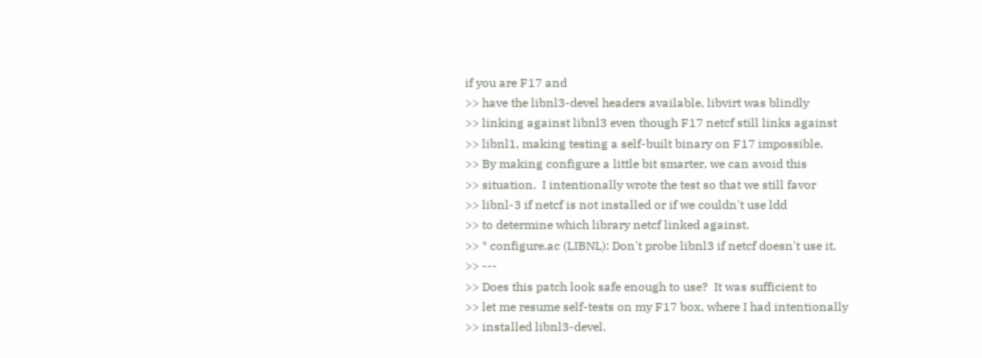if you are F17 and
>> have the libnl3-devel headers available, libvirt was blindly
>> linking against libnl3 even though F17 netcf still links against
>> libnl1, making testing a self-built binary on F17 impossible.
>> By making configure a little bit smarter, we can avoid this
>> situation.  I intentionally wrote the test so that we still favor
>> libnl-3 if netcf is not installed or if we couldn't use ldd
>> to determine which library netcf linked against.
>> * configure.ac (LIBNL): Don't probe libnl3 if netcf doesn't use it.
>> ---
>> Does this patch look safe enough to use?  It was sufficient to
>> let me resume self-tests on my F17 box, where I had intentionally
>> installed libnl3-devel.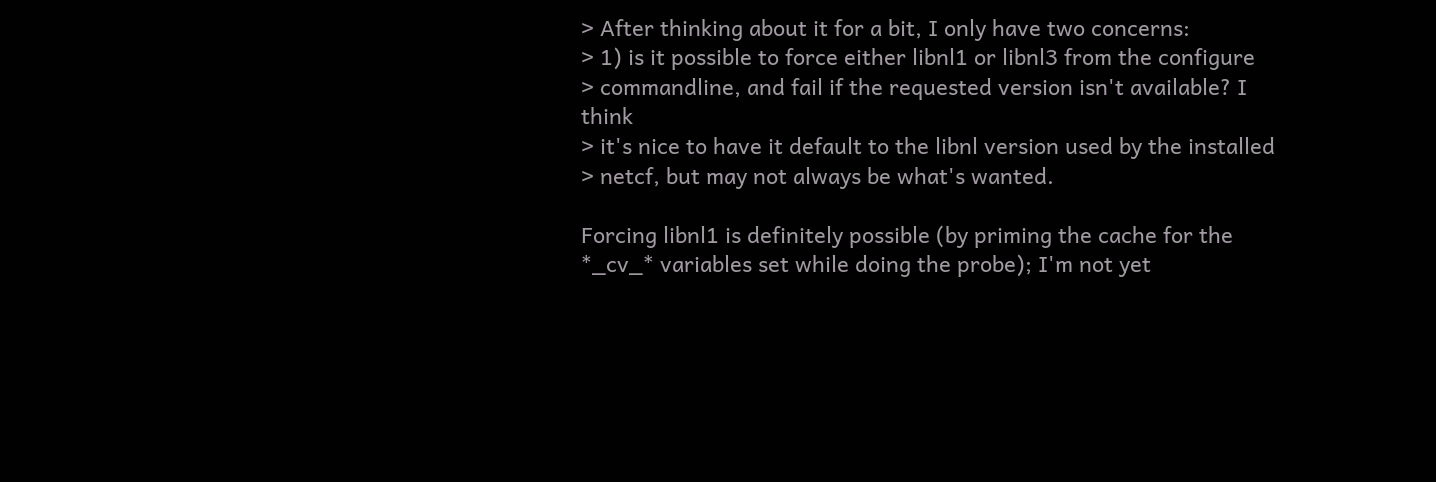> After thinking about it for a bit, I only have two concerns:
> 1) is it possible to force either libnl1 or libnl3 from the configure
> commandline, and fail if the requested version isn't available? I think
> it's nice to have it default to the libnl version used by the installed
> netcf, but may not always be what's wanted.

Forcing libnl1 is definitely possible (by priming the cache for the
*_cv_* variables set while doing the probe); I'm not yet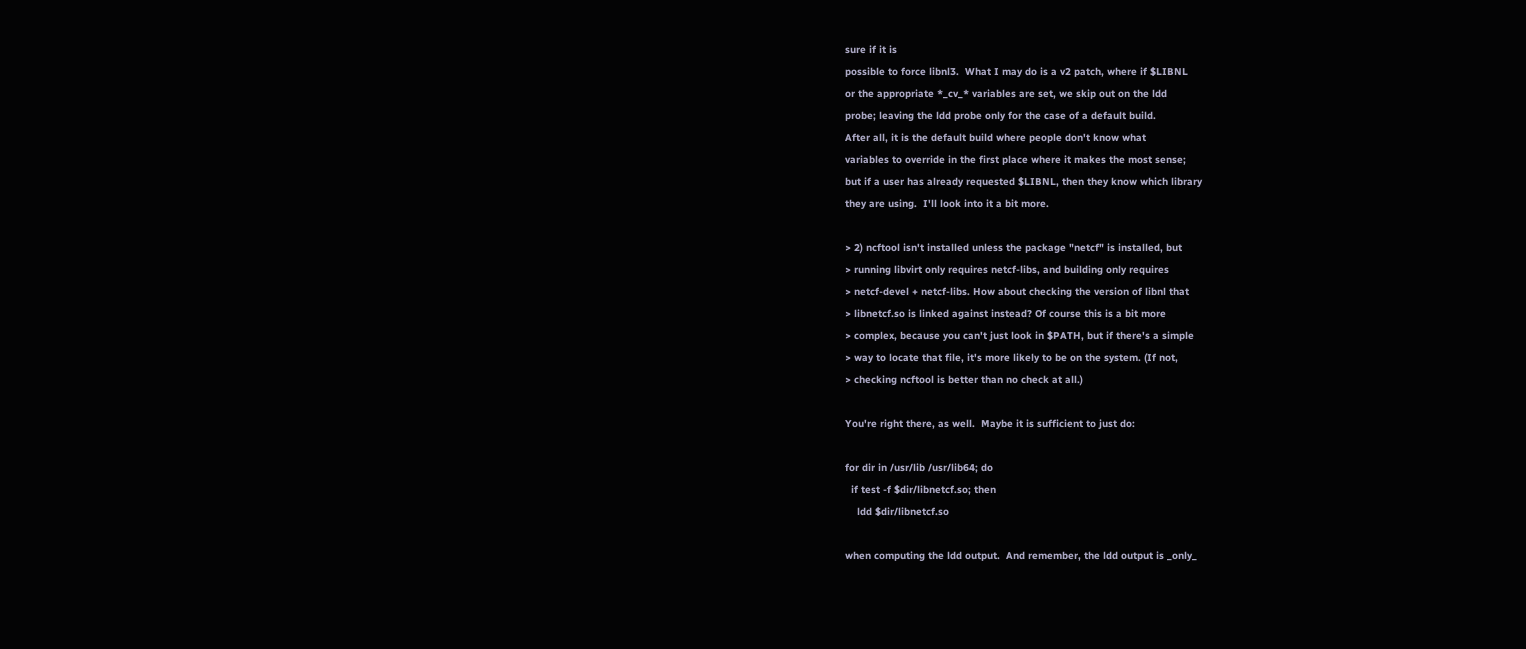sure if it is
possible to force libnl3.  What I may do is a v2 patch, where if $LIBNL
or the appropriate *_cv_* variables are set, we skip out on the ldd
probe; leaving the ldd probe only for the case of a default build.
After all, it is the default build where people don't know what
variables to override in the first place where it makes the most sense;
but if a user has already requested $LIBNL, then they know which library
they are using.  I'll look into it a bit more.

> 2) ncftool isn't installed unless the package "netcf" is installed, but
> running libvirt only requires netcf-libs, and building only requires
> netcf-devel + netcf-libs. How about checking the version of libnl that
> libnetcf.so is linked against instead? Of course this is a bit more
> complex, because you can't just look in $PATH, but if there's a simple
> way to locate that file, it's more likely to be on the system. (If not,
> checking ncftool is better than no check at all.)

You're right there, as well.  Maybe it is sufficient to just do:

for dir in /usr/lib /usr/lib64; do
  if test -f $dir/libnetcf.so; then
    ldd $dir/libnetcf.so

when computing the ldd output.  And remember, the ldd output is _only_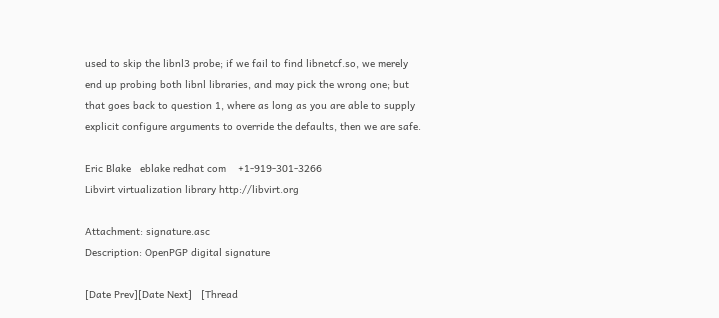used to skip the libnl3 probe; if we fail to find libnetcf.so, we merely
end up probing both libnl libraries, and may pick the wrong one; but
that goes back to question 1, where as long as you are able to supply
explicit configure arguments to override the defaults, then we are safe.

Eric Blake   eblake redhat com    +1-919-301-3266
Libvirt virtualization library http://libvirt.org

Attachment: signature.asc
Description: OpenPGP digital signature

[Date Prev][Date Next]   [Thread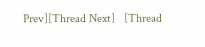Prev][Thread Next]   [Thread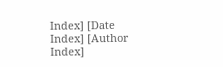Index] [Date Index] [Author Index]